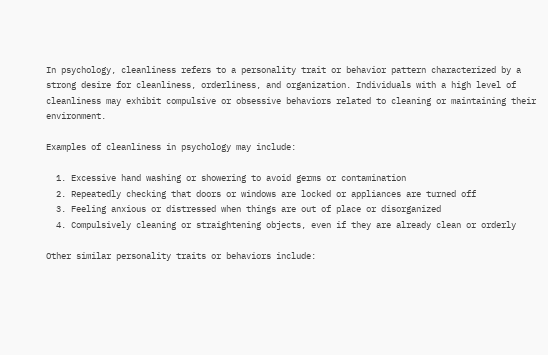In psychology, cleanliness refers to a personality trait or behavior pattern characterized by a strong desire for cleanliness, orderliness, and organization. Individuals with a high level of cleanliness may exhibit compulsive or obsessive behaviors related to cleaning or maintaining their environment.

Examples of cleanliness in psychology may include:

  1. Excessive hand washing or showering to avoid germs or contamination
  2. Repeatedly checking that doors or windows are locked or appliances are turned off
  3. Feeling anxious or distressed when things are out of place or disorganized
  4. Compulsively cleaning or straightening objects, even if they are already clean or orderly

Other similar personality traits or behaviors include: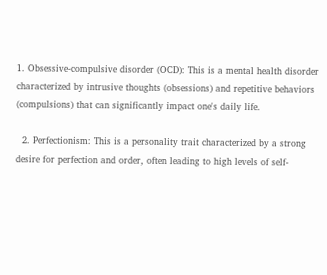1. Obsessive-compulsive disorder (OCD): This is a mental health disorder characterized by intrusive thoughts (obsessions) and repetitive behaviors (compulsions) that can significantly impact one's daily life.

  2. Perfectionism: This is a personality trait characterized by a strong desire for perfection and order, often leading to high levels of self-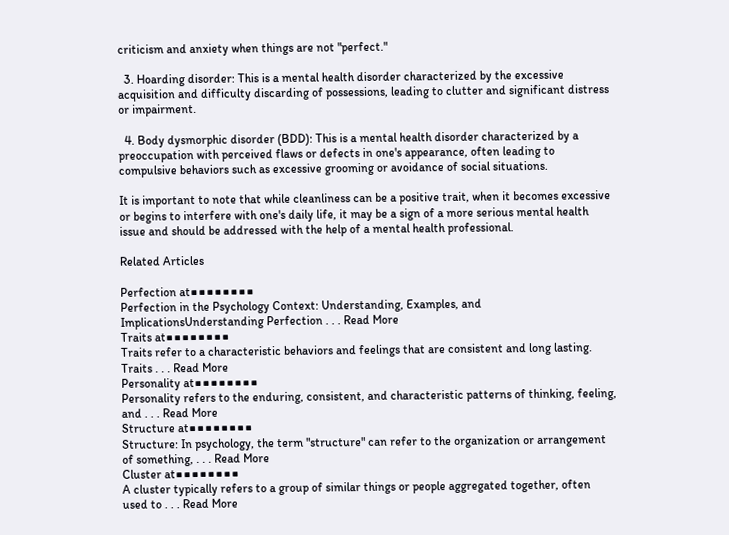criticism and anxiety when things are not "perfect."

  3. Hoarding disorder: This is a mental health disorder characterized by the excessive acquisition and difficulty discarding of possessions, leading to clutter and significant distress or impairment.

  4. Body dysmorphic disorder (BDD): This is a mental health disorder characterized by a preoccupation with perceived flaws or defects in one's appearance, often leading to compulsive behaviors such as excessive grooming or avoidance of social situations.

It is important to note that while cleanliness can be a positive trait, when it becomes excessive or begins to interfere with one's daily life, it may be a sign of a more serious mental health issue and should be addressed with the help of a mental health professional.

Related Articles

Perfection at■■■■■■■■
Perfection in the Psychology Context: Understanding, Examples, and ImplicationsUnderstanding Perfection . . . Read More
Traits at■■■■■■■■
Traits refer to a characteristic behaviors and feelings that are consistent and long lasting. Traits . . . Read More
Personality at■■■■■■■■
Personality refers to the enduring, consistent, and characteristic patterns of thinking, feeling, and . . . Read More
Structure at■■■■■■■■
Structure: In psychology, the term "structure" can refer to the organization or arrangement of something, . . . Read More
Cluster at■■■■■■■■
A cluster typically refers to a group of similar things or people aggregated together, often used to . . . Read More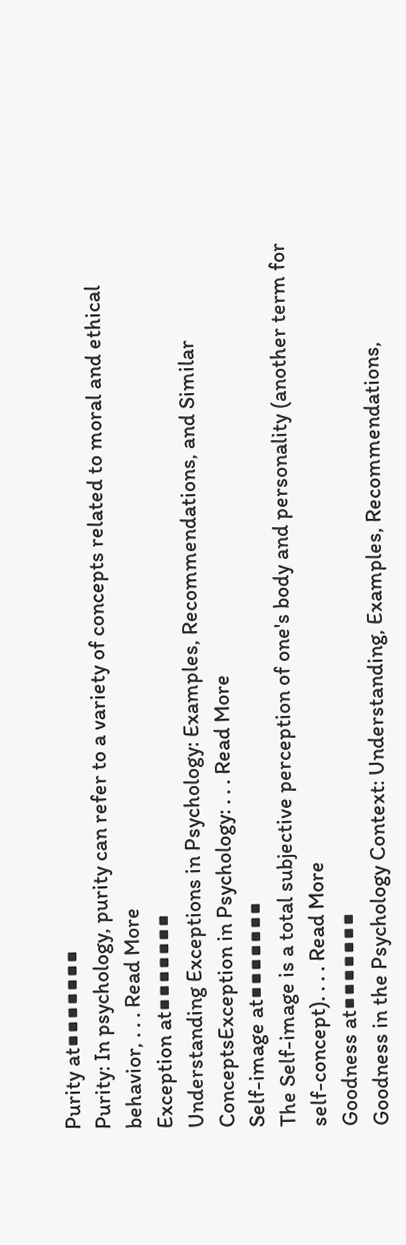Purity at■■■■■■■
Purity: In psychology, purity can refer to a variety of concepts related to moral and ethical behavior, . . . Read More
Exception at■■■■■■■
Understanding Exceptions in Psychology: Examples, Recommendations, and Similar ConceptsException in Psychology: . . . Read More
Self-image at■■■■■■■
The Self-image is a total subjective perception of one's body and personality (another term for self-concept). . . . Read More
Goodness at■■■■■■■
Goodness in the Psychology Context: Understanding, Examples, Recommendations,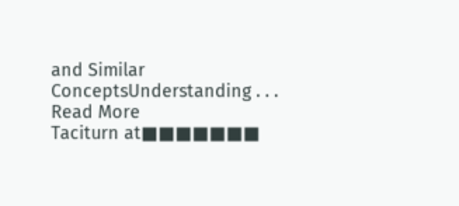and Similar ConceptsUnderstanding . . . Read More
Taciturn at■■■■■■■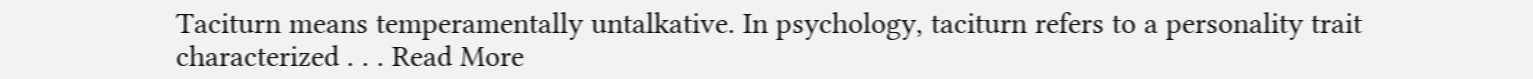Taciturn means temperamentally untalkative. In psychology, taciturn refers to a personality trait characterized . . . Read More